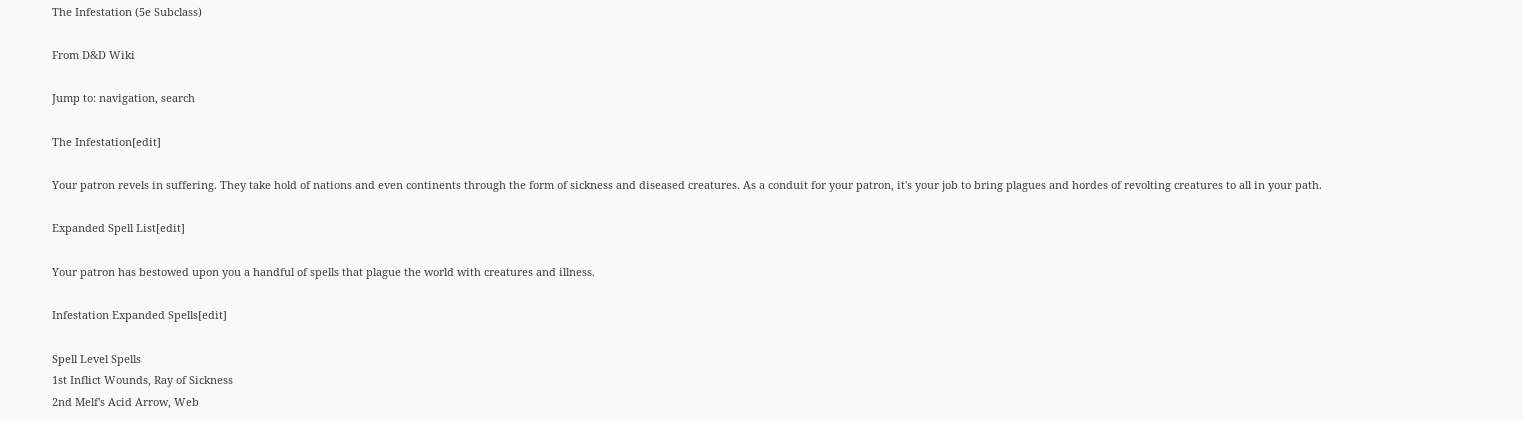The Infestation (5e Subclass)

From D&D Wiki

Jump to: navigation, search

The Infestation[edit]

Your patron revels in suffering. They take hold of nations and even continents through the form of sickness and diseased creatures. As a conduit for your patron, it's your job to bring plagues and hordes of revolting creatures to all in your path.

Expanded Spell List[edit]

Your patron has bestowed upon you a handful of spells that plague the world with creatures and illness.

Infestation Expanded Spells[edit]

Spell Level Spells
1st Inflict Wounds, Ray of Sickness
2nd Melf's Acid Arrow, Web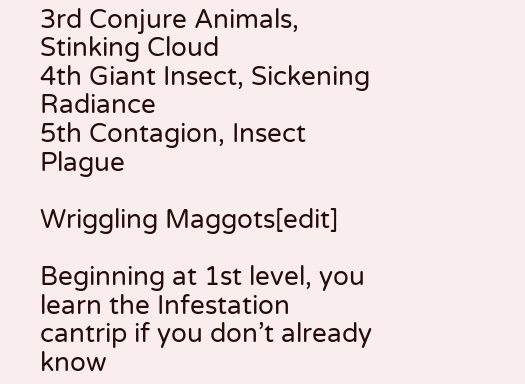3rd Conjure Animals, Stinking Cloud
4th Giant Insect, Sickening Radiance
5th Contagion, Insect Plague

Wriggling Maggots[edit]

Beginning at 1st level, you learn the Infestation cantrip if you don’t already know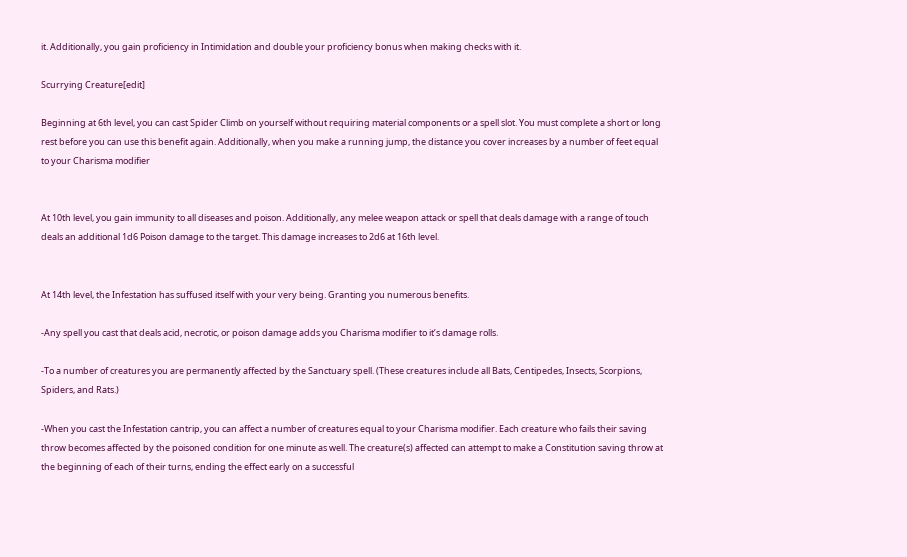it. Additionally, you gain proficiency in Intimidation and double your proficiency bonus when making checks with it.

Scurrying Creature[edit]

Beginning at 6th level, you can cast Spider Climb on yourself without requiring material components or a spell slot. You must complete a short or long rest before you can use this benefit again. Additionally, when you make a running jump, the distance you cover increases by a number of feet equal to your Charisma modifier


At 10th level, you gain immunity to all diseases and poison. Additionally, any melee weapon attack or spell that deals damage with a range of touch deals an additional 1d6 Poison damage to the target. This damage increases to 2d6 at 16th level.


At 14th level, the Infestation has suffused itself with your very being. Granting you numerous benefits.

-Any spell you cast that deals acid, necrotic, or poison damage adds you Charisma modifier to it’s damage rolls.

-To a number of creatures you are permanently affected by the Sanctuary spell. (These creatures include all Bats, Centipedes, Insects, Scorpions, Spiders, and Rats.)

-When you cast the Infestation cantrip, you can affect a number of creatures equal to your Charisma modifier. Each creature who fails their saving throw becomes affected by the poisoned condition for one minute as well. The creature(s) affected can attempt to make a Constitution saving throw at the beginning of each of their turns, ending the effect early on a successful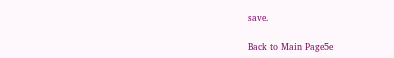save.

Back to Main Page5e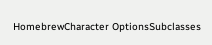HomebrewCharacter OptionsSubclasses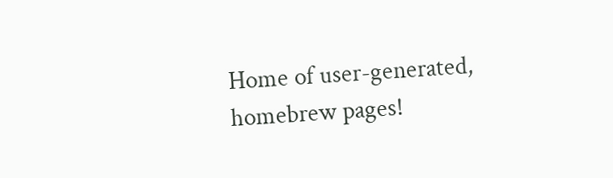Home of user-generated,
homebrew pages!